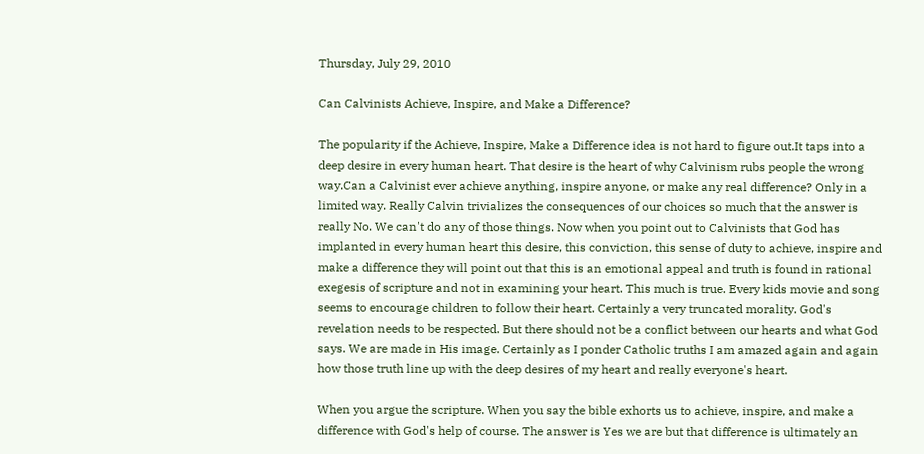Thursday, July 29, 2010

Can Calvinists Achieve, Inspire, and Make a Difference?

The popularity if the Achieve, Inspire, Make a Difference idea is not hard to figure out.It taps into a deep desire in every human heart. That desire is the heart of why Calvinism rubs people the wrong way.Can a Calvinist ever achieve anything, inspire anyone, or make any real difference? Only in a limited way. Really Calvin trivializes the consequences of our choices so much that the answer is really No. We can't do any of those things. Now when you point out to Calvinists that God has implanted in every human heart this desire, this conviction, this sense of duty to achieve, inspire and make a difference they will point out that this is an emotional appeal and truth is found in rational exegesis of scripture and not in examining your heart. This much is true. Every kids movie and song seems to encourage children to follow their heart. Certainly a very truncated morality. God's revelation needs to be respected. But there should not be a conflict between our hearts and what God says. We are made in His image. Certainly as I ponder Catholic truths I am amazed again and again  how those truth line up with the deep desires of my heart and really everyone's heart.

When you argue the scripture. When you say the bible exhorts us to achieve, inspire, and make a difference with God's help of course. The answer is Yes we are but that difference is ultimately an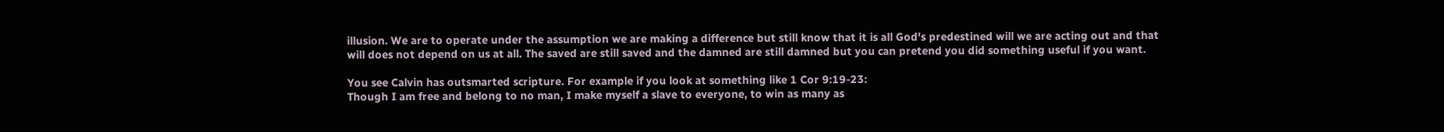illusion. We are to operate under the assumption we are making a difference but still know that it is all God's predestined will we are acting out and that will does not depend on us at all. The saved are still saved and the damned are still damned but you can pretend you did something useful if you want.

You see Calvin has outsmarted scripture. For example if you look at something like 1 Cor 9:19-23:
Though I am free and belong to no man, I make myself a slave to everyone, to win as many as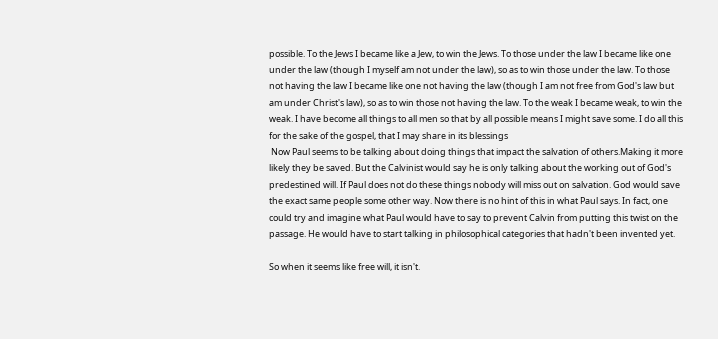possible. To the Jews I became like a Jew, to win the Jews. To those under the law I became like one under the law (though I myself am not under the law), so as to win those under the law. To those not having the law I became like one not having the law (though I am not free from God's law but am under Christ's law), so as to win those not having the law. To the weak I became weak, to win the weak. I have become all things to all men so that by all possible means I might save some. I do all this for the sake of the gospel, that I may share in its blessings
 Now Paul seems to be talking about doing things that impact the salvation of others.Making it more likely they be saved. But the Calvinist would say he is only talking about the working out of God's predestined will. If Paul does not do these things nobody will miss out on salvation. God would save the exact same people some other way. Now there is no hint of this in what Paul says. In fact, one could try and imagine what Paul would have to say to prevent Calvin from putting this twist on the passage. He would have to start talking in philosophical categories that hadn't been invented yet.

So when it seems like free will, it isn't.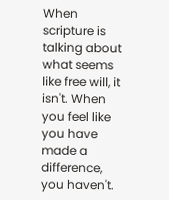When scripture is talking about what seems like free will, it isn't. When you feel like you have made a difference, you haven't.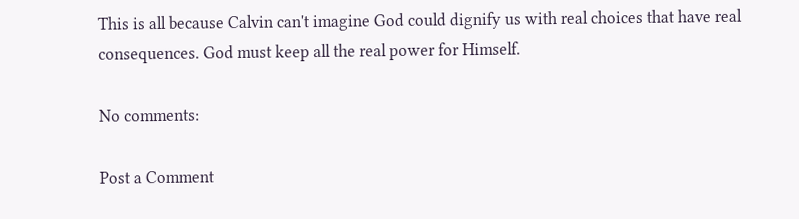This is all because Calvin can't imagine God could dignify us with real choices that have real consequences. God must keep all the real power for Himself.

No comments:

Post a Comment